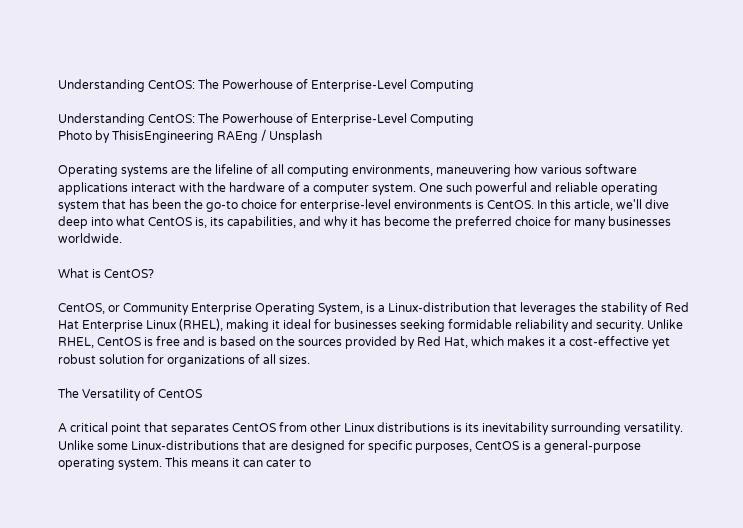Understanding CentOS: The Powerhouse of Enterprise-Level Computing

Understanding CentOS: The Powerhouse of Enterprise-Level Computing
Photo by ThisisEngineering RAEng / Unsplash

Operating systems are the lifeline of all computing environments, maneuvering how various software applications interact with the hardware of a computer system. One such powerful and reliable operating system that has been the go-to choice for enterprise-level environments is CentOS. In this article, we'll dive deep into what CentOS is, its capabilities, and why it has become the preferred choice for many businesses worldwide.

What is CentOS?

CentOS, or Community Enterprise Operating System, is a Linux-distribution that leverages the stability of Red Hat Enterprise Linux (RHEL), making it ideal for businesses seeking formidable reliability and security. Unlike RHEL, CentOS is free and is based on the sources provided by Red Hat, which makes it a cost-effective yet robust solution for organizations of all sizes.

The Versatility of CentOS

A critical point that separates CentOS from other Linux distributions is its inevitability surrounding versatility. Unlike some Linux-distributions that are designed for specific purposes, CentOS is a general-purpose operating system. This means it can cater to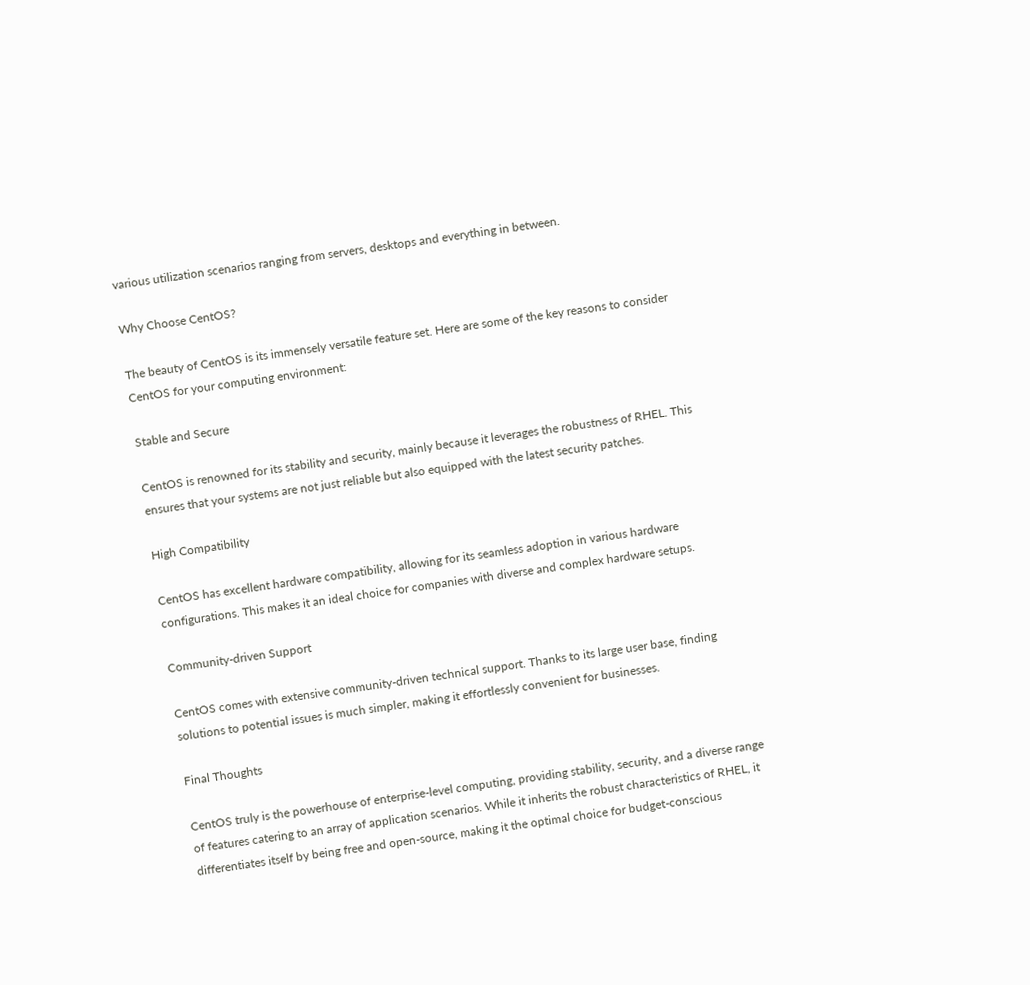various utilization scenarios ranging from servers, desktops and everything in between.

Why Choose CentOS?

The beauty of CentOS is its immensely versatile feature set. Here are some of the key reasons to consider CentOS for your computing environment:

Stable and Secure

CentOS is renowned for its stability and security, mainly because it leverages the robustness of RHEL. This ensures that your systems are not just reliable but also equipped with the latest security patches.

High Compatibility

CentOS has excellent hardware compatibility, allowing for its seamless adoption in various hardware configurations. This makes it an ideal choice for companies with diverse and complex hardware setups.

Community-driven Support

CentOS comes with extensive community-driven technical support. Thanks to its large user base, finding solutions to potential issues is much simpler, making it effortlessly convenient for businesses.

Final Thoughts

CentOS truly is the powerhouse of enterprise-level computing, providing stability, security, and a diverse range of features catering to an array of application scenarios. While it inherits the robust characteristics of RHEL, it differentiates itself by being free and open-source, making it the optimal choice for budget-conscious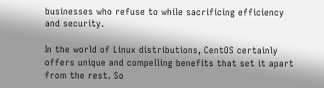businesses who refuse to while sacrificing efficiency and security.

In the world of Linux distributions, CentOS certainly offers unique and compelling benefits that set it apart from the rest. So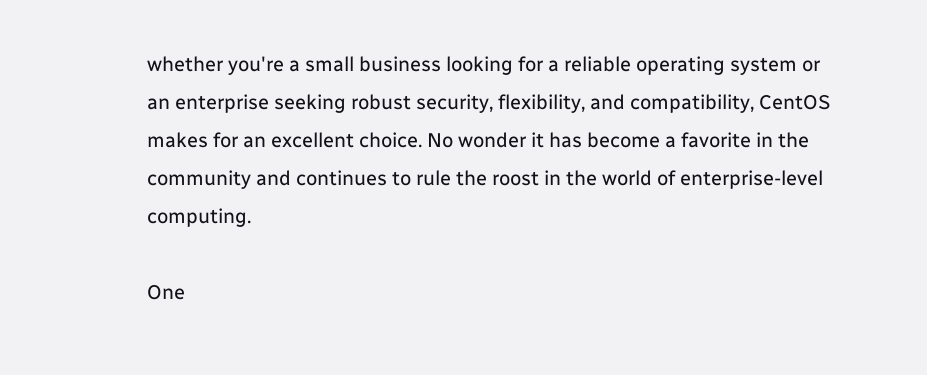whether you're a small business looking for a reliable operating system or an enterprise seeking robust security, flexibility, and compatibility, CentOS makes for an excellent choice. No wonder it has become a favorite in the community and continues to rule the roost in the world of enterprise-level computing.

One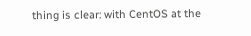thing is clear: with CentOS at the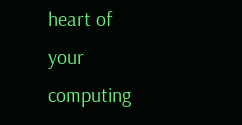heart of your computing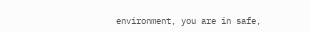environment, you are in safe,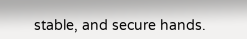stable, and secure hands.